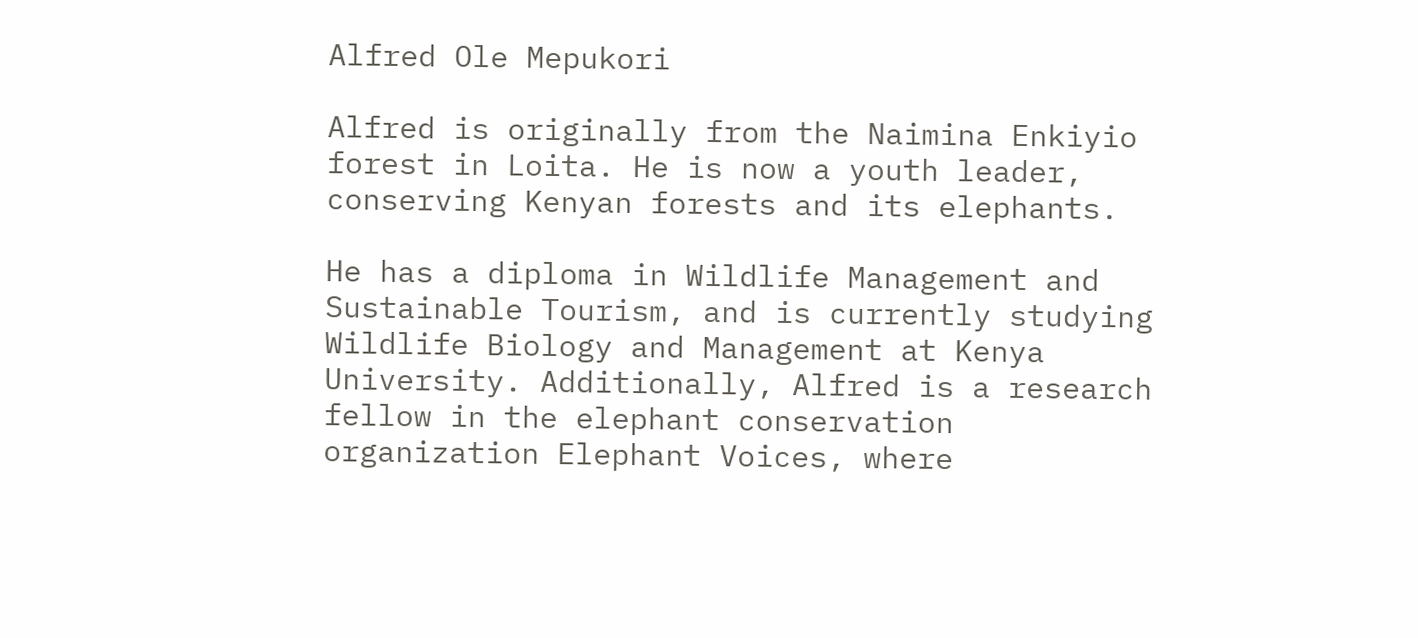Alfred Ole Mepukori

Alfred is originally from the Naimina Enkiyio forest in Loita. He is now a youth leader, conserving Kenyan forests and its elephants.

He has a diploma in Wildlife Management and Sustainable Tourism, and is currently studying Wildlife Biology and Management at Kenya University. Additionally, Alfred is a research fellow in the elephant conservation organization Elephant Voices, where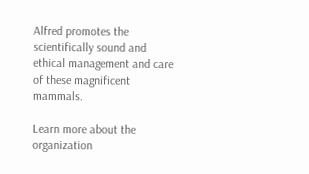Alfred promotes the scientifically sound and ethical management and care of these magnificent mammals.

Learn more about the organization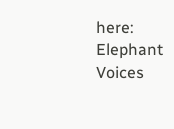here: Elephant Voices